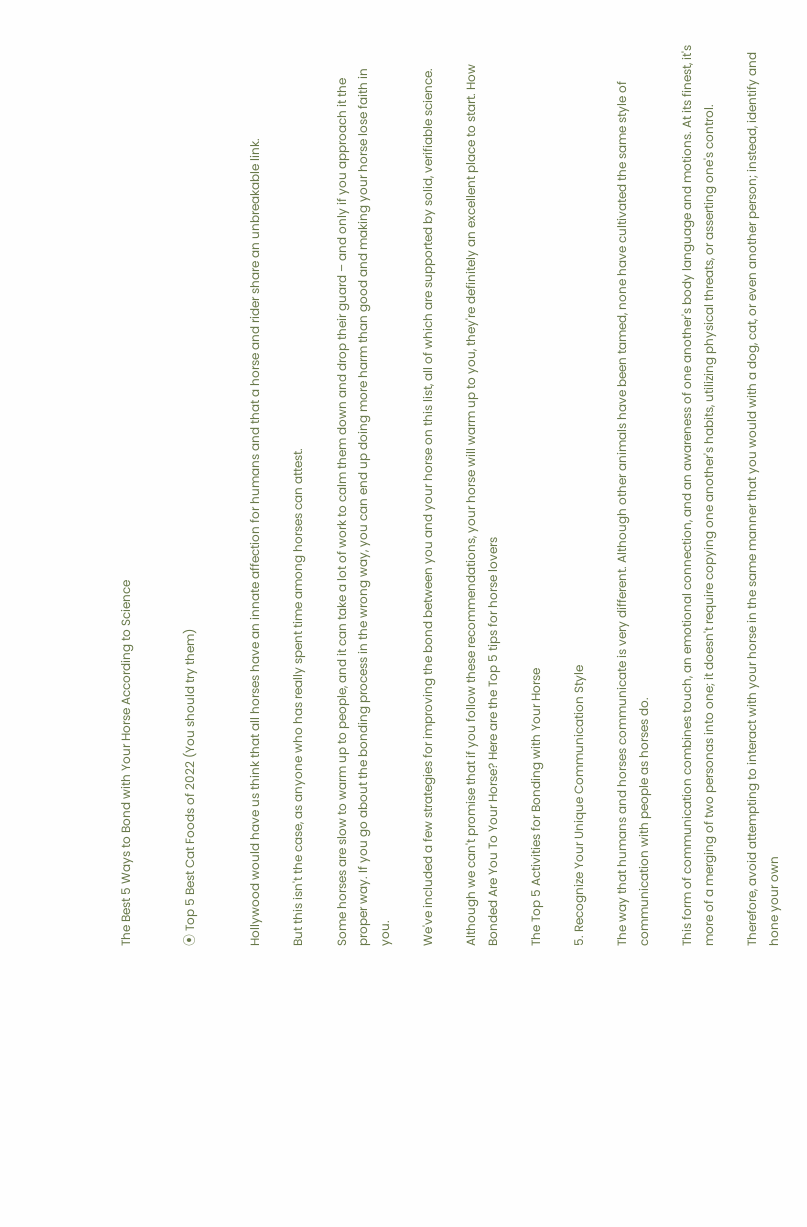The Best 5 Ways to Bond with Your Horse According to Science


⦿ Top 5 Best Cat Foods of 2022 (You should try them)


Hollywood would have us think that all horses have an innate affection for humans and that a horse and rider share an unbreakable link.

But this isn't the case, as anyone who has really spent time among horses can attest.

Some horses are slow to warm up to people, and it can take a lot of work to calm them down and drop their guard – and only if you approach it the proper way. If you go about the bonding process in the wrong way, you can end up doing more harm than good and making your horse lose faith in you.

We've included a few strategies for improving the bond between you and your horse on this list, all of which are supported by solid, verifiable science.

Although we can't promise that if you follow these recommendations, your horse will warm up to you, they're definitely an excellent place to start. How Bonded Are You To Your Horse? Here are the Top 5 tips for horse lovers

The Top 5 Activities for Bonding with Your Horse

5. Recognize Your Unique Communication Style

The way that humans and horses communicate is very different. Although other animals have been tamed, none have cultivated the same style of communication with people as horses do.

This form of communication combines touch, an emotional connection, and an awareness of one another's body language and motions. At its finest, it's more of a merging of two personas into one; it doesn't require copying one another's habits, utilizing physical threats, or asserting one's control.

Therefore, avoid attempting to interact with your horse in the same manner that you would with a dog, cat, or even another person; instead, identify and hone your own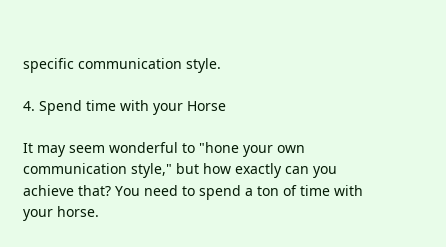specific communication style.

4. Spend time with your Horse

It may seem wonderful to "hone your own communication style," but how exactly can you achieve that? You need to spend a ton of time with your horse.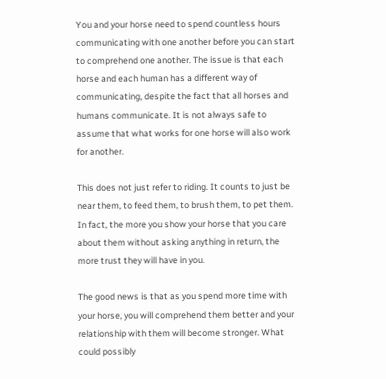You and your horse need to spend countless hours communicating with one another before you can start to comprehend one another. The issue is that each horse and each human has a different way of communicating, despite the fact that all horses and humans communicate. It is not always safe to assume that what works for one horse will also work for another.

This does not just refer to riding. It counts to just be near them, to feed them, to brush them, to pet them. In fact, the more you show your horse that you care about them without asking anything in return, the more trust they will have in you.

The good news is that as you spend more time with your horse, you will comprehend them better and your relationship with them will become stronger. What could possibly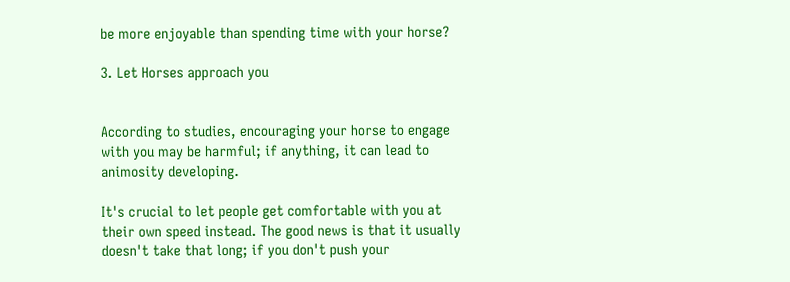be more enjoyable than spending time with your horse?

3. Let Horses approach you


According to studies, encouraging your horse to engage with you may be harmful; if anything, it can lead to animosity developing.

It's crucial to let people get comfortable with you at their own speed instead. The good news is that it usually doesn't take that long; if you don't push your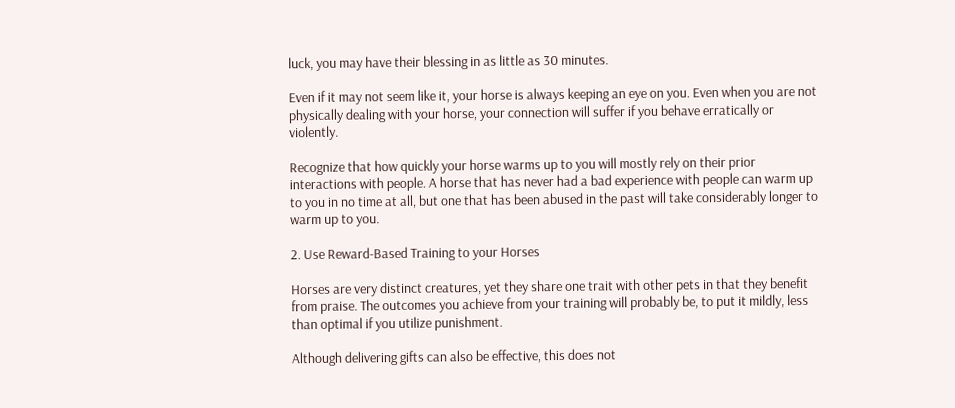luck, you may have their blessing in as little as 30 minutes.

Even if it may not seem like it, your horse is always keeping an eye on you. Even when you are not physically dealing with your horse, your connection will suffer if you behave erratically or violently.

Recognize that how quickly your horse warms up to you will mostly rely on their prior interactions with people. A horse that has never had a bad experience with people can warm up to you in no time at all, but one that has been abused in the past will take considerably longer to warm up to you.

2. Use Reward-Based Training to your Horses

Horses are very distinct creatures, yet they share one trait with other pets in that they benefit from praise. The outcomes you achieve from your training will probably be, to put it mildly, less than optimal if you utilize punishment.

Although delivering gifts can also be effective, this does not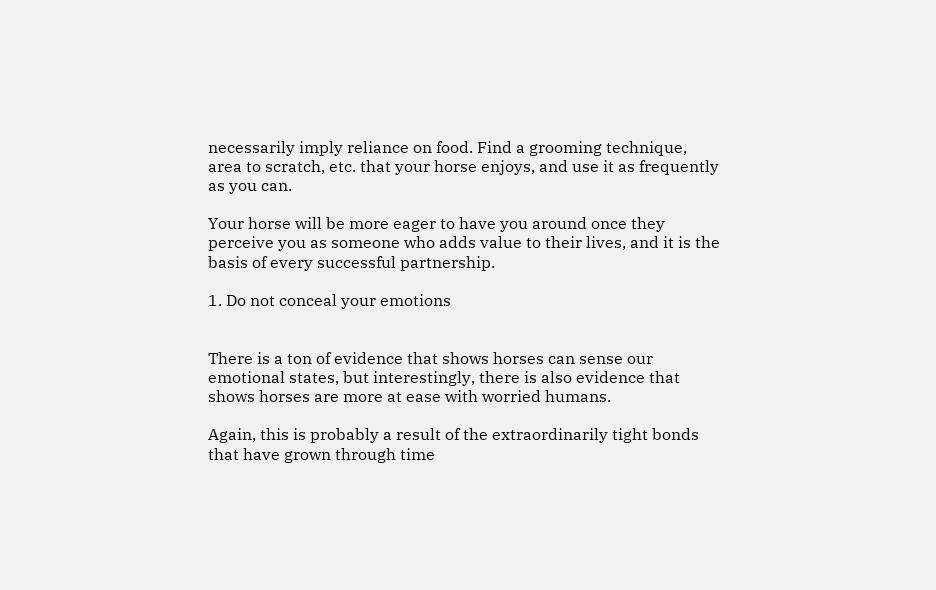necessarily imply reliance on food. Find a grooming technique, area to scratch, etc. that your horse enjoys, and use it as frequently as you can.

Your horse will be more eager to have you around once they perceive you as someone who adds value to their lives, and it is the basis of every successful partnership.

1. Do not conceal your emotions


There is a ton of evidence that shows horses can sense our emotional states, but interestingly, there is also evidence that shows horses are more at ease with worried humans.

Again, this is probably a result of the extraordinarily tight bonds that have grown through time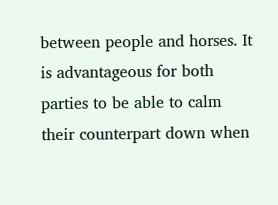between people and horses. It is advantageous for both parties to be able to calm their counterpart down when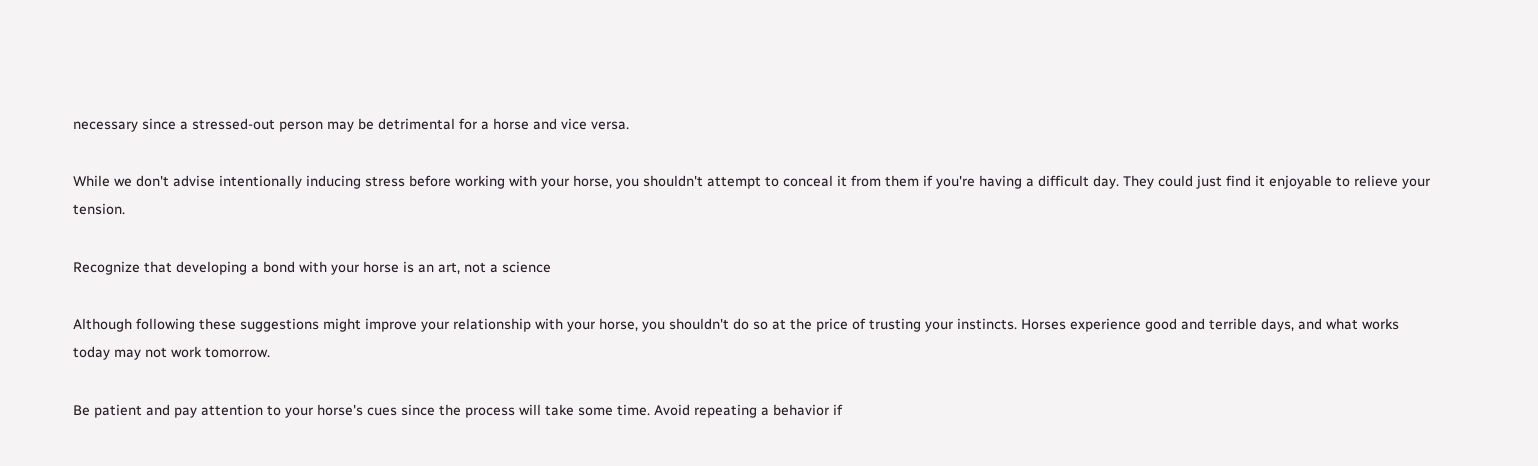necessary since a stressed-out person may be detrimental for a horse and vice versa.

While we don't advise intentionally inducing stress before working with your horse, you shouldn't attempt to conceal it from them if you're having a difficult day. They could just find it enjoyable to relieve your tension.

Recognize that developing a bond with your horse is an art, not a science

Although following these suggestions might improve your relationship with your horse, you shouldn't do so at the price of trusting your instincts. Horses experience good and terrible days, and what works today may not work tomorrow.

Be patient and pay attention to your horse's cues since the process will take some time. Avoid repeating a behavior if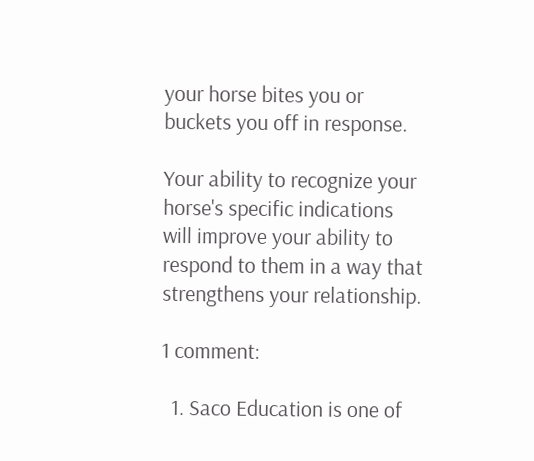your horse bites you or buckets you off in response.

Your ability to recognize your horse's specific indications will improve your ability to respond to them in a way that strengthens your relationship.

1 comment:

  1. Saco Education is one of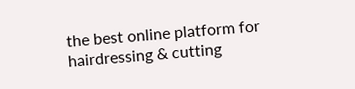the best online platform for hairdressing & cutting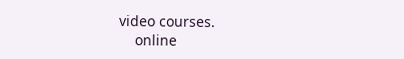video courses.
    online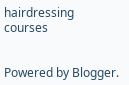hairdressing courses


Powered by Blogger.